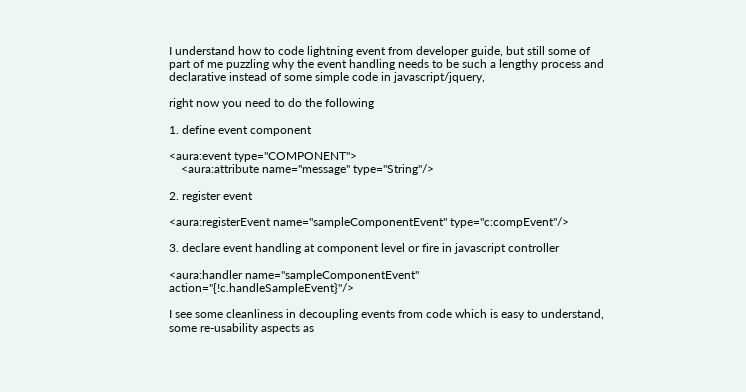I understand how to code lightning event from developer guide, but still some of part of me puzzling why the event handling needs to be such a lengthy process and declarative instead of some simple code in javascript/jquery,

right now you need to do the following

1. define event component

<aura:event type="COMPONENT">
    <aura:attribute name="message" type="String"/>

2. register event

<aura:registerEvent name="sampleComponentEvent" type="c:compEvent"/>

3. declare event handling at component level or fire in javascript controller

<aura:handler name="sampleComponentEvent" action="{!c.handleSampleEvent}"/>

I see some cleanliness in decoupling events from code which is easy to understand, some re-usability aspects as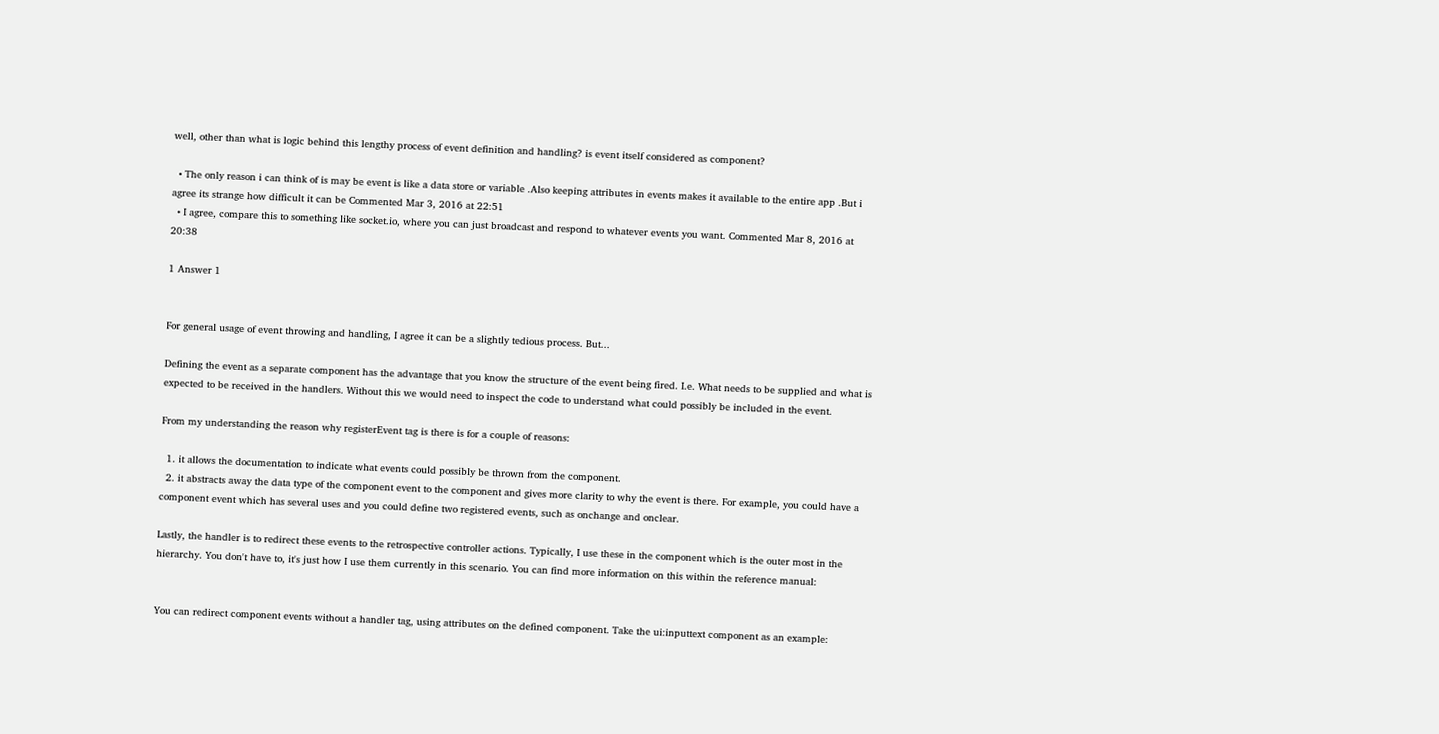well, other than what is logic behind this lengthy process of event definition and handling? is event itself considered as component?

  • The only reason i can think of is may be event is like a data store or variable .Also keeping attributes in events makes it available to the entire app .But i agree its strange how difficult it can be Commented Mar 3, 2016 at 22:51
  • I agree, compare this to something like socket.io, where you can just broadcast and respond to whatever events you want. Commented Mar 8, 2016 at 20:38

1 Answer 1


For general usage of event throwing and handling, I agree it can be a slightly tedious process. But...

Defining the event as a separate component has the advantage that you know the structure of the event being fired. I.e. What needs to be supplied and what is expected to be received in the handlers. Without this we would need to inspect the code to understand what could possibly be included in the event.

From my understanding the reason why registerEvent tag is there is for a couple of reasons:

  1. it allows the documentation to indicate what events could possibly be thrown from the component.
  2. it abstracts away the data type of the component event to the component and gives more clarity to why the event is there. For example, you could have a component event which has several uses and you could define two registered events, such as onchange and onclear.

Lastly, the handler is to redirect these events to the retrospective controller actions. Typically, I use these in the component which is the outer most in the hierarchy. You don't have to, it's just how I use them currently in this scenario. You can find more information on this within the reference manual:


You can redirect component events without a handler tag, using attributes on the defined component. Take the ui:inputtext component as an example: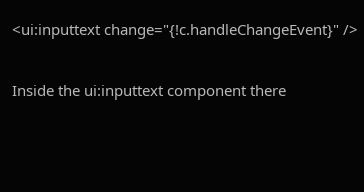<ui:inputtext change="{!c.handleChangeEvent}" />

Inside the ui:inputtext component there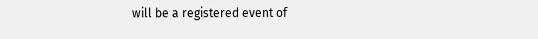will be a registered event of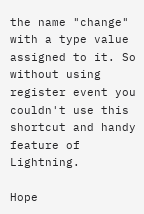the name "change" with a type value assigned to it. So without using register event you couldn't use this shortcut and handy feature of Lightning.

Hope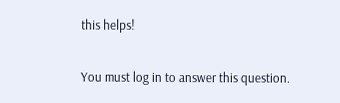this helps!

You must log in to answer this question.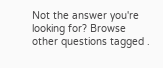Not the answer you're looking for? Browse other questions tagged .